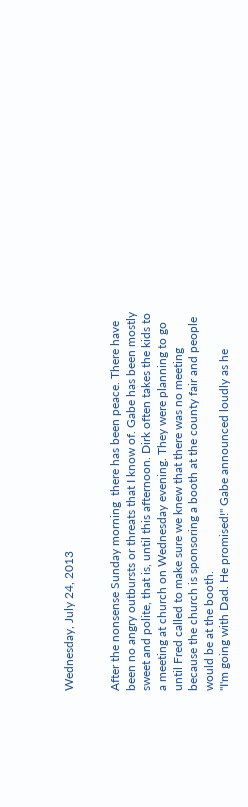Wednesday, July 24, 2013


After the nonsense Sunday morning  there has been peace. There have been no angry outbursts or threats that I know of. Gabe has been mostly sweet and polite, that is, until this afternoon. Dirk often takes the kids to a meeting at church on Wednesday evening. They were planning to go until Fred called to make sure we knew that there was no meeting because the church is sponsoring a booth at the county fair and people would be at the booth.
"I'm going with Dad. He promised!" Gabe announced loudly as he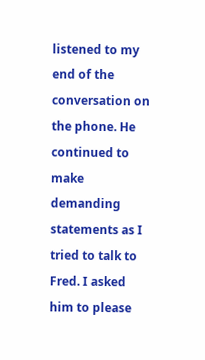listened to my end of the conversation on the phone. He continued to make demanding statements as I tried to talk to Fred. I asked him to please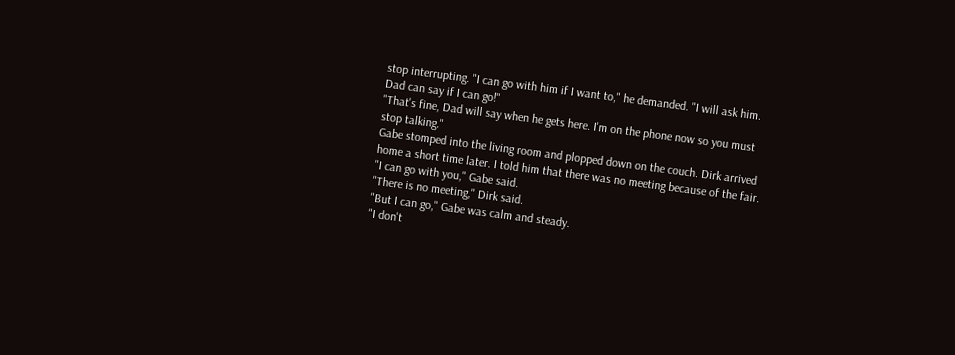stop interrupting. "I can go with him if I want to," he demanded. "I will ask him. Dad can say if I can go!"
"That's fine, Dad will say when he gets here. I'm on the phone now so you must stop talking."
Gabe stomped into the living room and plopped down on the couch. Dirk arrived home a short time later. I told him that there was no meeting because of the fair. "I can go with you," Gabe said.
"There is no meeting," Dirk said.
"But I can go," Gabe was calm and steady.
"I don't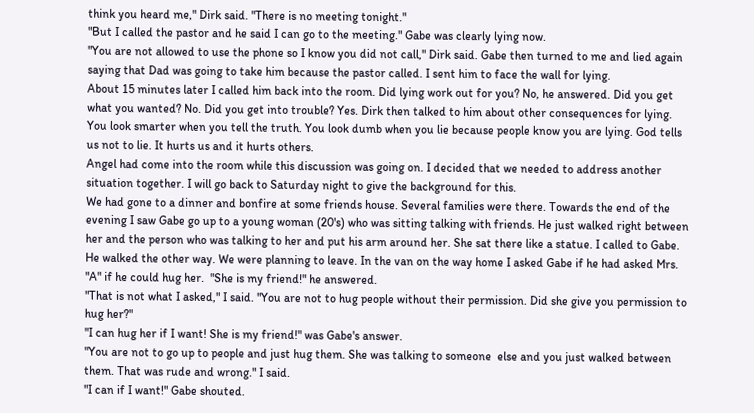think you heard me," Dirk said. "There is no meeting tonight."
"But I called the pastor and he said I can go to the meeting." Gabe was clearly lying now.
"You are not allowed to use the phone so I know you did not call," Dirk said. Gabe then turned to me and lied again saying that Dad was going to take him because the pastor called. I sent him to face the wall for lying.
About 15 minutes later I called him back into the room. Did lying work out for you? No, he answered. Did you get what you wanted? No. Did you get into trouble? Yes. Dirk then talked to him about other consequences for lying. You look smarter when you tell the truth. You look dumb when you lie because people know you are lying. God tells us not to lie. It hurts us and it hurts others.
Angel had come into the room while this discussion was going on. I decided that we needed to address another situation together. I will go back to Saturday night to give the background for this.
We had gone to a dinner and bonfire at some friends house. Several families were there. Towards the end of the evening I saw Gabe go up to a young woman (20's) who was sitting talking with friends. He just walked right between her and the person who was talking to her and put his arm around her. She sat there like a statue. I called to Gabe. He walked the other way. We were planning to leave. In the van on the way home I asked Gabe if he had asked Mrs. "A" if he could hug her.  "She is my friend!" he answered.
"That is not what I asked," I said. "You are not to hug people without their permission. Did she give you permission to hug her?"
"I can hug her if I want! She is my friend!" was Gabe's answer.
"You are not to go up to people and just hug them. She was talking to someone  else and you just walked between them. That was rude and wrong." I said.
"I can if I want!" Gabe shouted.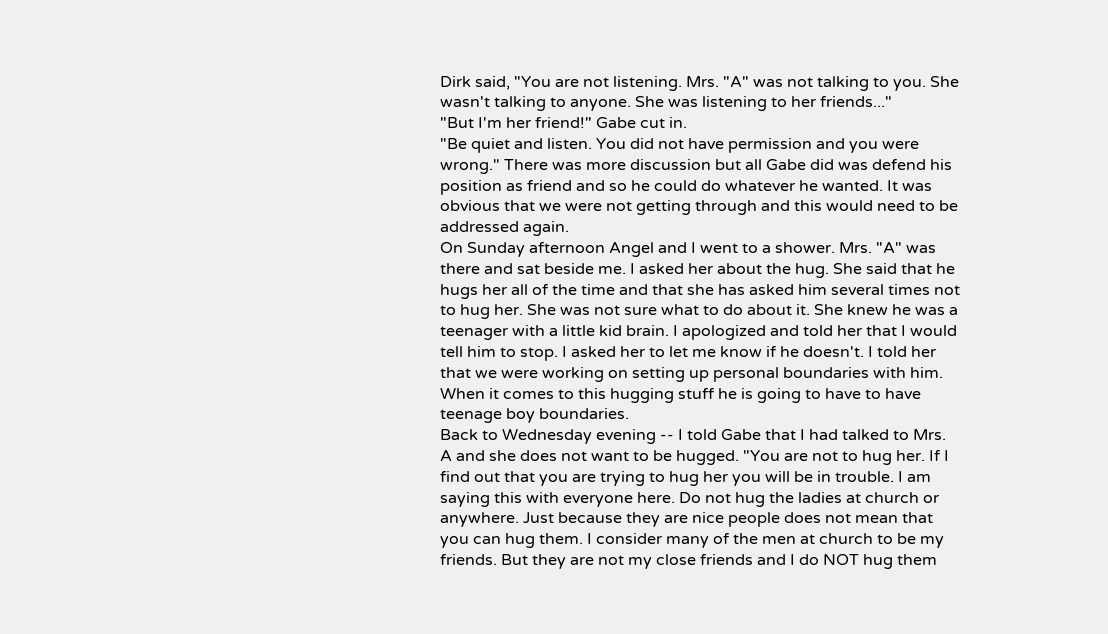Dirk said, "You are not listening. Mrs. "A" was not talking to you. She wasn't talking to anyone. She was listening to her friends..."
"But I'm her friend!" Gabe cut in.
"Be quiet and listen. You did not have permission and you were wrong." There was more discussion but all Gabe did was defend his position as friend and so he could do whatever he wanted. It was obvious that we were not getting through and this would need to be addressed again.
On Sunday afternoon Angel and I went to a shower. Mrs. "A" was there and sat beside me. I asked her about the hug. She said that he hugs her all of the time and that she has asked him several times not to hug her. She was not sure what to do about it. She knew he was a teenager with a little kid brain. I apologized and told her that I would tell him to stop. I asked her to let me know if he doesn't. I told her that we were working on setting up personal boundaries with him. When it comes to this hugging stuff he is going to have to have teenage boy boundaries.
Back to Wednesday evening -- I told Gabe that I had talked to Mrs. A and she does not want to be hugged. "You are not to hug her. If I find out that you are trying to hug her you will be in trouble. I am saying this with everyone here. Do not hug the ladies at church or anywhere. Just because they are nice people does not mean that you can hug them. I consider many of the men at church to be my friends. But they are not my close friends and I do NOT hug them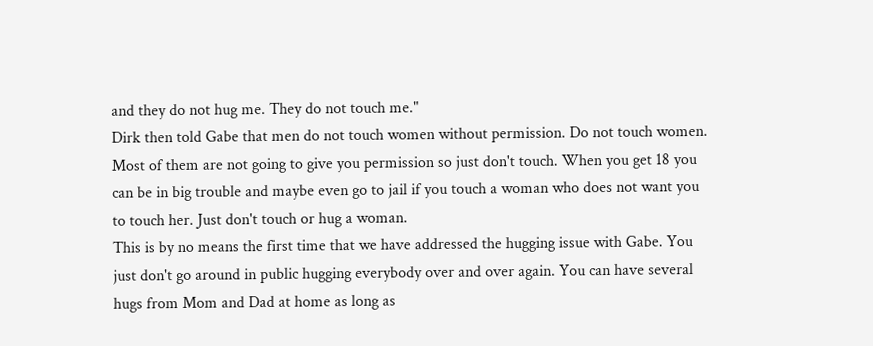and they do not hug me. They do not touch me."
Dirk then told Gabe that men do not touch women without permission. Do not touch women. Most of them are not going to give you permission so just don't touch. When you get 18 you can be in big trouble and maybe even go to jail if you touch a woman who does not want you to touch her. Just don't touch or hug a woman.
This is by no means the first time that we have addressed the hugging issue with Gabe. You just don't go around in public hugging everybody over and over again. You can have several hugs from Mom and Dad at home as long as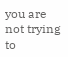you are not trying to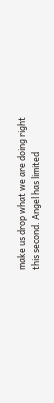make us drop what we are doing right this second. Angel has limited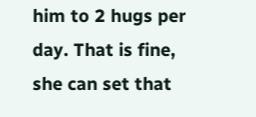him to 2 hugs per day. That is fine, she can set that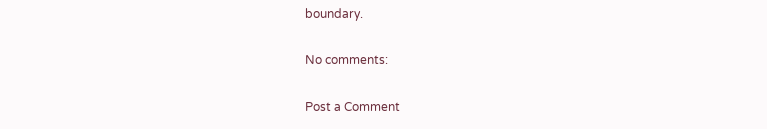boundary.

No comments:

Post a Comment